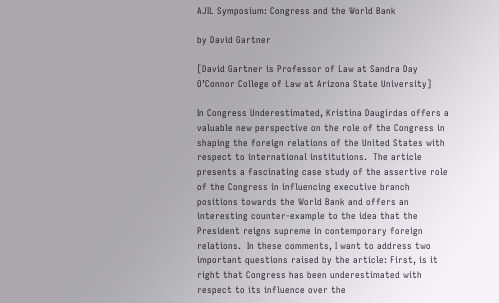AJIL Symposium: Congress and the World Bank

by David Gartner

[David Gartner is Professor of Law at Sandra Day O’Connor College of Law at Arizona State University]

In Congress Underestimated, Kristina Daugirdas offers a valuable new perspective on the role of the Congress in shaping the foreign relations of the United States with respect to international institutions.  The article presents a fascinating case study of the assertive role of the Congress in influencing executive branch positions towards the World Bank and offers an interesting counter-example to the idea that the President reigns supreme in contemporary foreign relations.  In these comments, I want to address two important questions raised by the article: First, is it right that Congress has been underestimated with respect to its influence over the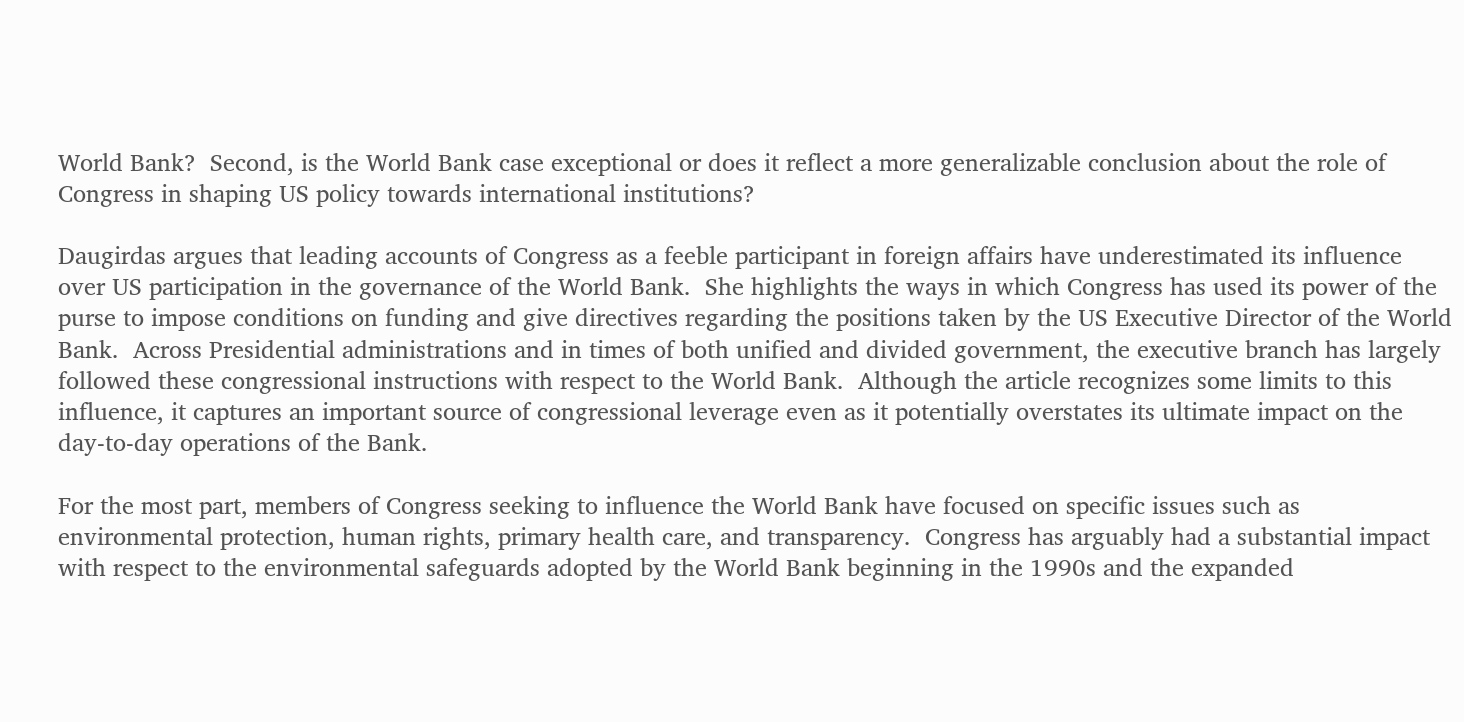World Bank?  Second, is the World Bank case exceptional or does it reflect a more generalizable conclusion about the role of Congress in shaping US policy towards international institutions?

Daugirdas argues that leading accounts of Congress as a feeble participant in foreign affairs have underestimated its influence over US participation in the governance of the World Bank.  She highlights the ways in which Congress has used its power of the purse to impose conditions on funding and give directives regarding the positions taken by the US Executive Director of the World Bank.  Across Presidential administrations and in times of both unified and divided government, the executive branch has largely followed these congressional instructions with respect to the World Bank.  Although the article recognizes some limits to this influence, it captures an important source of congressional leverage even as it potentially overstates its ultimate impact on the day-to-day operations of the Bank.

For the most part, members of Congress seeking to influence the World Bank have focused on specific issues such as environmental protection, human rights, primary health care, and transparency.  Congress has arguably had a substantial impact with respect to the environmental safeguards adopted by the World Bank beginning in the 1990s and the expanded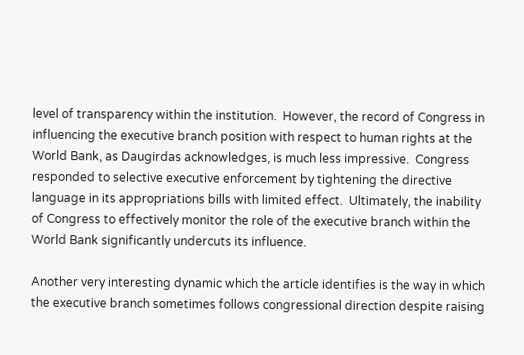level of transparency within the institution.  However, the record of Congress in influencing the executive branch position with respect to human rights at the World Bank, as Daugirdas acknowledges, is much less impressive.  Congress responded to selective executive enforcement by tightening the directive language in its appropriations bills with limited effect.  Ultimately, the inability of Congress to effectively monitor the role of the executive branch within the World Bank significantly undercuts its influence.

Another very interesting dynamic which the article identifies is the way in which the executive branch sometimes follows congressional direction despite raising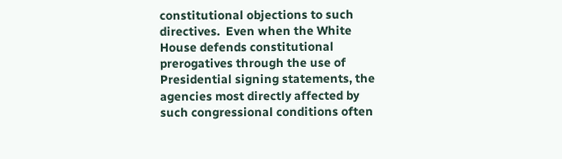constitutional objections to such directives.  Even when the White House defends constitutional prerogatives through the use of Presidential signing statements, the agencies most directly affected by such congressional conditions often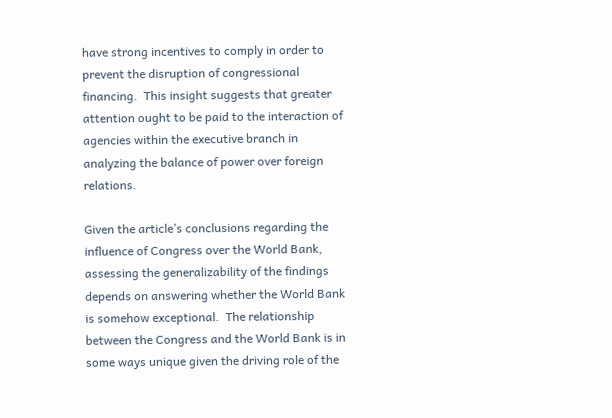have strong incentives to comply in order to prevent the disruption of congressional financing.  This insight suggests that greater attention ought to be paid to the interaction of agencies within the executive branch in analyzing the balance of power over foreign relations.

Given the article’s conclusions regarding the influence of Congress over the World Bank, assessing the generalizability of the findings depends on answering whether the World Bank is somehow exceptional.  The relationship between the Congress and the World Bank is in some ways unique given the driving role of the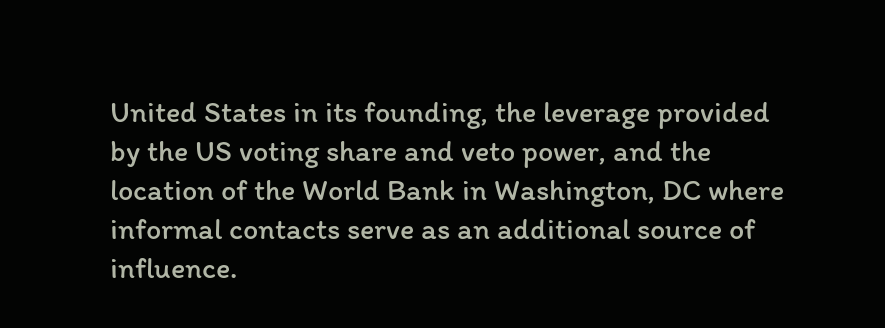United States in its founding, the leverage provided by the US voting share and veto power, and the location of the World Bank in Washington, DC where informal contacts serve as an additional source of influence.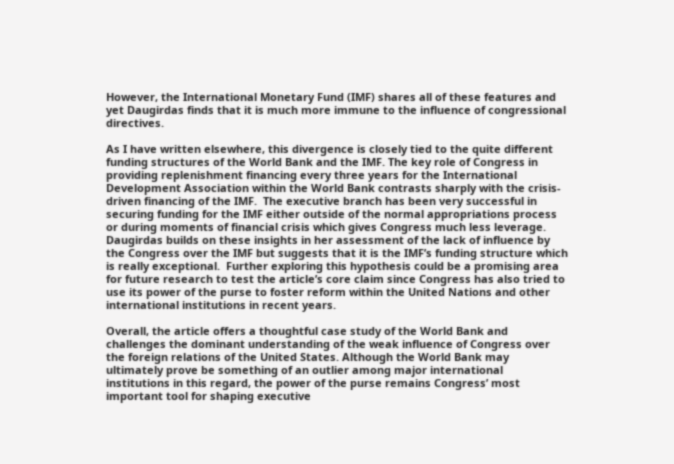However, the International Monetary Fund (IMF) shares all of these features and yet Daugirdas finds that it is much more immune to the influence of congressional directives.

As I have written elsewhere, this divergence is closely tied to the quite different funding structures of the World Bank and the IMF. The key role of Congress in providing replenishment financing every three years for the International Development Association within the World Bank contrasts sharply with the crisis-driven financing of the IMF.  The executive branch has been very successful in securing funding for the IMF either outside of the normal appropriations process or during moments of financial crisis which gives Congress much less leverage.  Daugirdas builds on these insights in her assessment of the lack of influence by the Congress over the IMF but suggests that it is the IMF’s funding structure which is really exceptional.  Further exploring this hypothesis could be a promising area for future research to test the article’s core claim since Congress has also tried to use its power of the purse to foster reform within the United Nations and other international institutions in recent years.

Overall, the article offers a thoughtful case study of the World Bank and challenges the dominant understanding of the weak influence of Congress over the foreign relations of the United States. Although the World Bank may ultimately prove be something of an outlier among major international institutions in this regard, the power of the purse remains Congress’ most important tool for shaping executive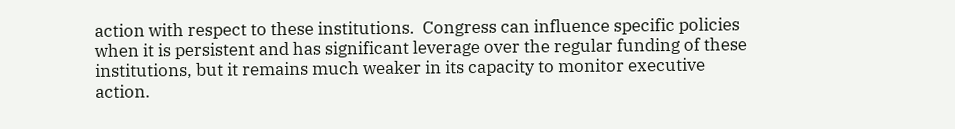action with respect to these institutions.  Congress can influence specific policies when it is persistent and has significant leverage over the regular funding of these institutions, but it remains much weaker in its capacity to monitor executive action.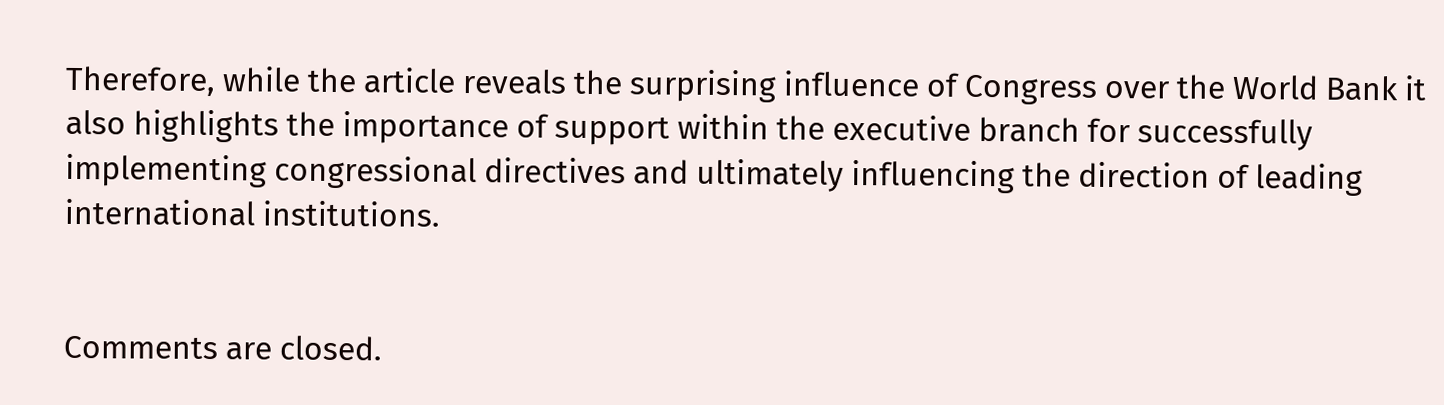Therefore, while the article reveals the surprising influence of Congress over the World Bank it also highlights the importance of support within the executive branch for successfully implementing congressional directives and ultimately influencing the direction of leading international institutions.


Comments are closed.